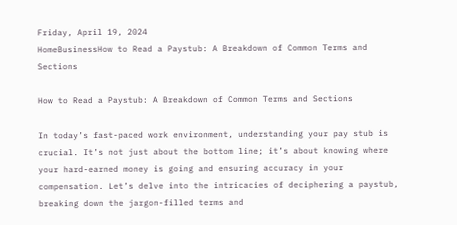Friday, April 19, 2024
HomeBusinessHow to Read a Paystub: A Breakdown of Common Terms and Sections

How to Read a Paystub: A Breakdown of Common Terms and Sections

In today’s fast-paced work environment, understanding your pay stub is crucial. It’s not just about the bottom line; it’s about knowing where your hard-earned money is going and ensuring accuracy in your compensation. Let’s delve into the intricacies of deciphering a paystub, breaking down the jargon-filled terms and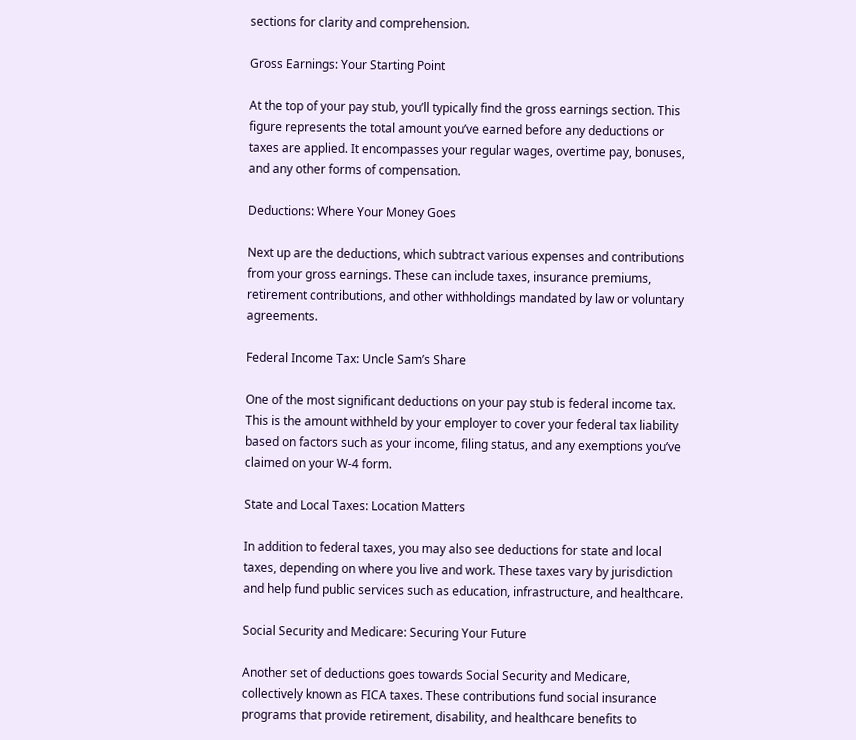sections for clarity and comprehension.

Gross Earnings: Your Starting Point

At the top of your pay stub, you’ll typically find the gross earnings section. This figure represents the total amount you’ve earned before any deductions or taxes are applied. It encompasses your regular wages, overtime pay, bonuses, and any other forms of compensation.

Deductions: Where Your Money Goes

Next up are the deductions, which subtract various expenses and contributions from your gross earnings. These can include taxes, insurance premiums, retirement contributions, and other withholdings mandated by law or voluntary agreements.

Federal Income Tax: Uncle Sam’s Share

One of the most significant deductions on your pay stub is federal income tax. This is the amount withheld by your employer to cover your federal tax liability based on factors such as your income, filing status, and any exemptions you’ve claimed on your W-4 form.

State and Local Taxes: Location Matters

In addition to federal taxes, you may also see deductions for state and local taxes, depending on where you live and work. These taxes vary by jurisdiction and help fund public services such as education, infrastructure, and healthcare.

Social Security and Medicare: Securing Your Future

Another set of deductions goes towards Social Security and Medicare, collectively known as FICA taxes. These contributions fund social insurance programs that provide retirement, disability, and healthcare benefits to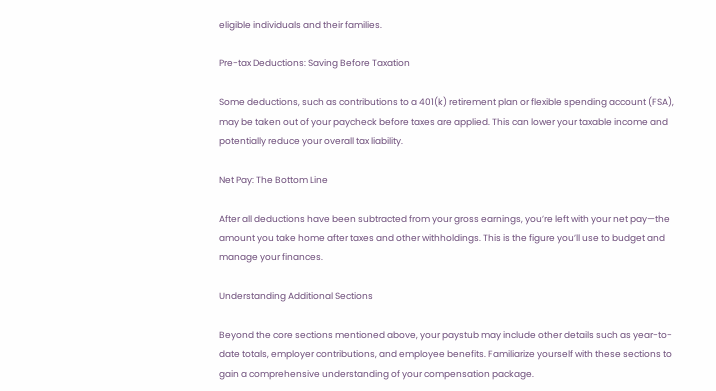eligible individuals and their families.

Pre-tax Deductions: Saving Before Taxation

Some deductions, such as contributions to a 401(k) retirement plan or flexible spending account (FSA), may be taken out of your paycheck before taxes are applied. This can lower your taxable income and potentially reduce your overall tax liability.

Net Pay: The Bottom Line

After all deductions have been subtracted from your gross earnings, you’re left with your net pay—the amount you take home after taxes and other withholdings. This is the figure you’ll use to budget and manage your finances.

Understanding Additional Sections

Beyond the core sections mentioned above, your paystub may include other details such as year-to-date totals, employer contributions, and employee benefits. Familiarize yourself with these sections to gain a comprehensive understanding of your compensation package.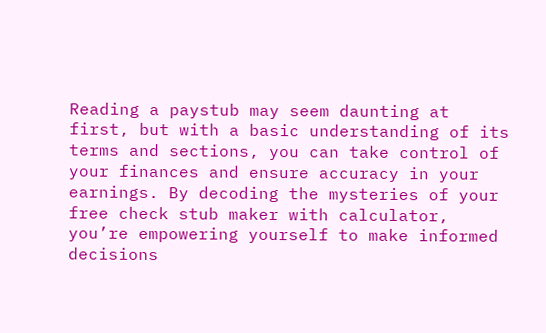Reading a paystub may seem daunting at first, but with a basic understanding of its terms and sections, you can take control of your finances and ensure accuracy in your earnings. By decoding the mysteries of your free check stub maker with calculator, you’re empowering yourself to make informed decisions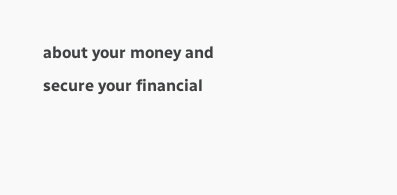about your money and secure your financial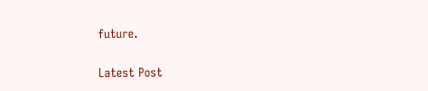future.


Latest Post